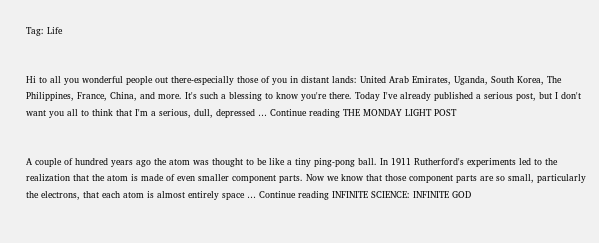Tag: Life


Hi to all you wonderful people out there-especially those of you in distant lands: United Arab Emirates, Uganda, South Korea, The Philippines, France, China, and more. It's such a blessing to know you're there. Today I've already published a serious post, but I don't want you all to think that I'm a serious, dull, depressed … Continue reading THE MONDAY LIGHT POST


A couple of hundred years ago the atom was thought to be like a tiny ping-pong ball. In 1911 Rutherford's experiments led to the realization that the atom is made of even smaller component parts. Now we know that those component parts are so small, particularly the electrons, that each atom is almost entirely space … Continue reading INFINITE SCIENCE: INFINITE GOD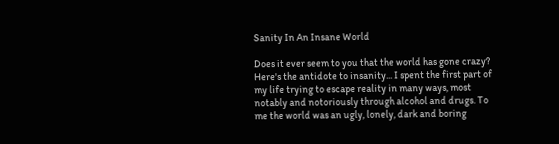Sanity In An Insane World

Does it ever seem to you that the world has gone crazy? Here's the antidote to insanity... I spent the first part of my life trying to escape reality in many ways, most notably and notoriously through alcohol and drugs. To me the world was an ugly, lonely, dark and boring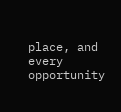place, and every opportunity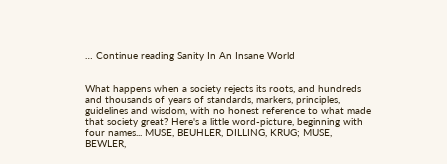… Continue reading Sanity In An Insane World


What happens when a society rejects its roots, and hundreds and thousands of years of standards, markers, principles, guidelines and wisdom, with no honest reference to what made that society great? Here's a little word-picture, beginning with four names... MUSE, BEUHLER, DILLING, KRUG; MUSE, BEWLER,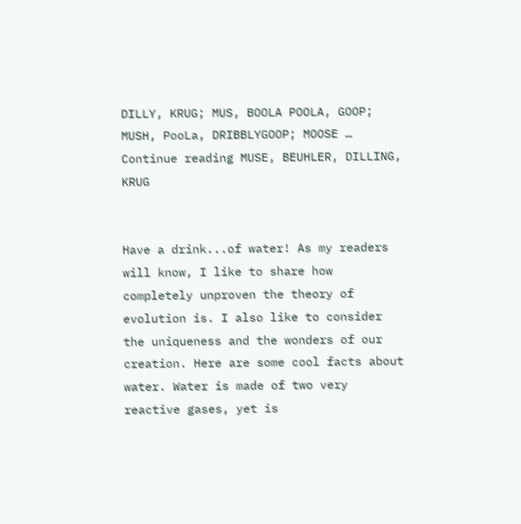DILLY, KRUG; MUS, BOOLA POOLA, GOOP; MUSH, PooLa, DRIBBLYGOOP; MOOSE … Continue reading MUSE, BEUHLER, DILLING, KRUG


Have a drink...of water! As my readers will know, I like to share how completely unproven the theory of evolution is. I also like to consider the uniqueness and the wonders of our creation. Here are some cool facts about water. Water is made of two very reactive gases, yet is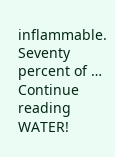inflammable. Seventy percent of … Continue reading WATER!